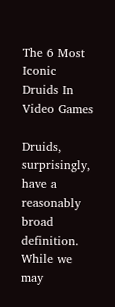The 6 Most Iconic Druids In Video Games

Druids, surprisingly, have a reasonably broad definition. While we may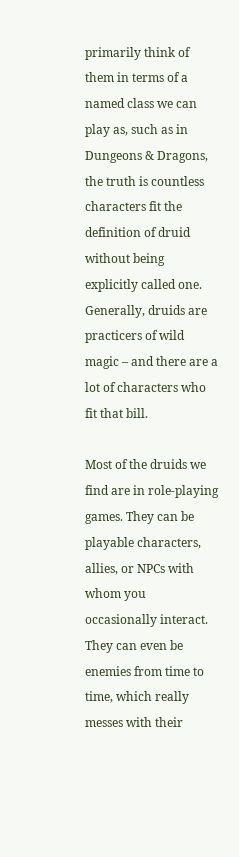primarily think of them in terms of a named class we can play as, such as in Dungeons & Dragons, the truth is countless characters fit the definition of druid without being explicitly called one. Generally, druids are practicers of wild magic – and there are a lot of characters who fit that bill.

Most of the druids we find are in role-playing games. They can be playable characters, allies, or NPCs with whom you occasionally interact. They can even be enemies from time to time, which really messes with their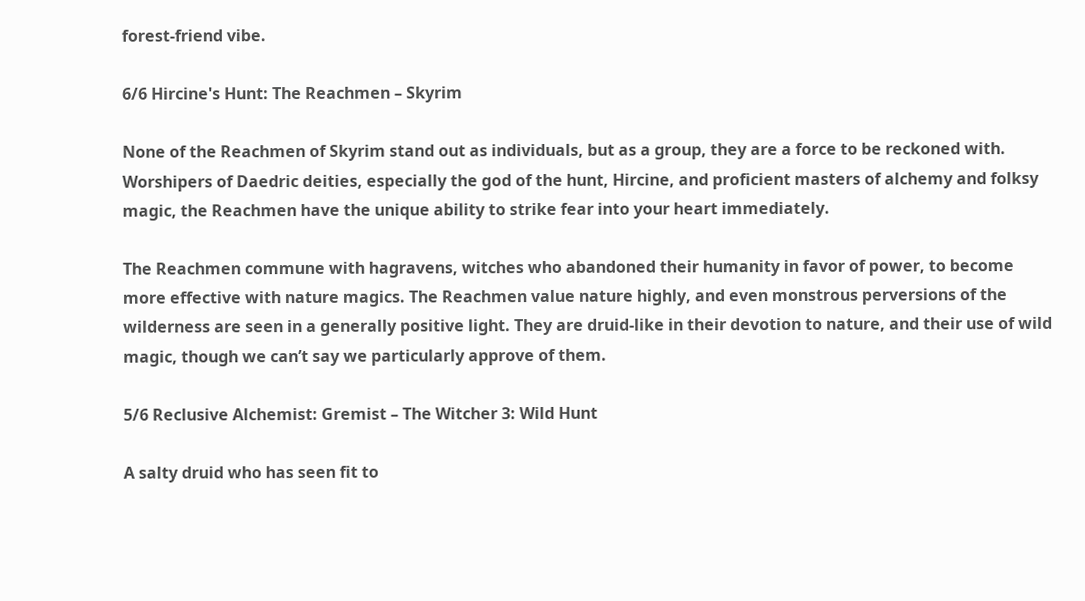forest-friend vibe.

6/6 Hircine's Hunt: The Reachmen – Skyrim

None of the Reachmen of Skyrim stand out as individuals, but as a group, they are a force to be reckoned with. Worshipers of Daedric deities, especially the god of the hunt, Hircine, and proficient masters of alchemy and folksy magic, the Reachmen have the unique ability to strike fear into your heart immediately.

The Reachmen commune with hagravens, witches who abandoned their humanity in favor of power, to become more effective with nature magics. The Reachmen value nature highly, and even monstrous perversions of the wilderness are seen in a generally positive light. They are druid-like in their devotion to nature, and their use of wild magic, though we can’t say we particularly approve of them.

5/6 Reclusive Alchemist: Gremist – The Witcher 3: Wild Hunt

A salty druid who has seen fit to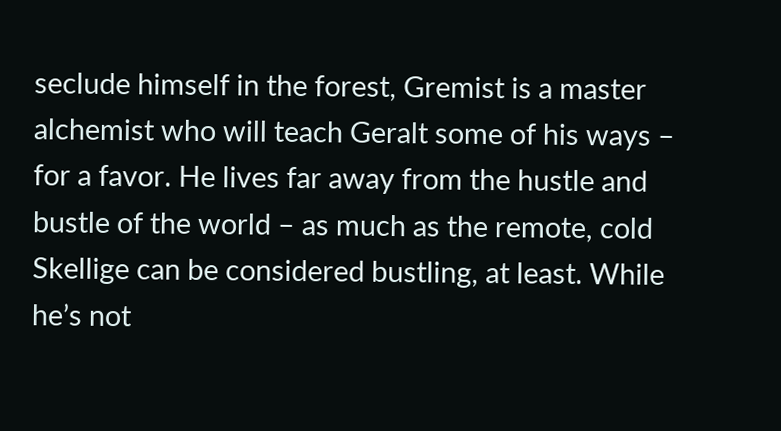seclude himself in the forest, Gremist is a master alchemist who will teach Geralt some of his ways – for a favor. He lives far away from the hustle and bustle of the world – as much as the remote, cold Skellige can be considered bustling, at least. While he’s not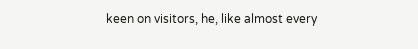keen on visitors, he, like almost every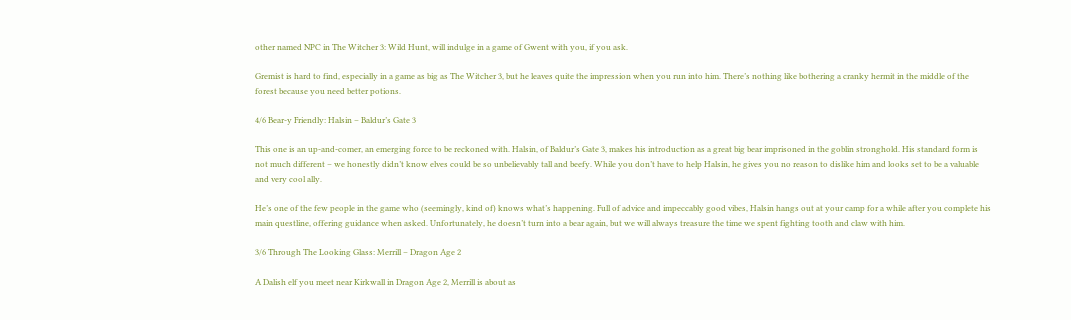other named NPC in The Witcher 3: Wild Hunt, will indulge in a game of Gwent with you, if you ask.

Gremist is hard to find, especially in a game as big as The Witcher 3, but he leaves quite the impression when you run into him. There’s nothing like bothering a cranky hermit in the middle of the forest because you need better potions.

4/6 Bear-y Friendly: Halsin – Baldur’s Gate 3

This one is an up-and-comer, an emerging force to be reckoned with. Halsin, of Baldur’s Gate 3, makes his introduction as a great big bear imprisoned in the goblin stronghold. His standard form is not much different – we honestly didn’t know elves could be so unbelievably tall and beefy. While you don’t have to help Halsin, he gives you no reason to dislike him and looks set to be a valuable and very cool ally.

He’s one of the few people in the game who (seemingly, kind of) knows what’s happening. Full of advice and impeccably good vibes, Halsin hangs out at your camp for a while after you complete his main questline, offering guidance when asked. Unfortunately, he doesn’t turn into a bear again, but we will always treasure the time we spent fighting tooth and claw with him.

3/6 Through The Looking Glass: Merrill – Dragon Age 2

A Dalish elf you meet near Kirkwall in Dragon Age 2, Merrill is about as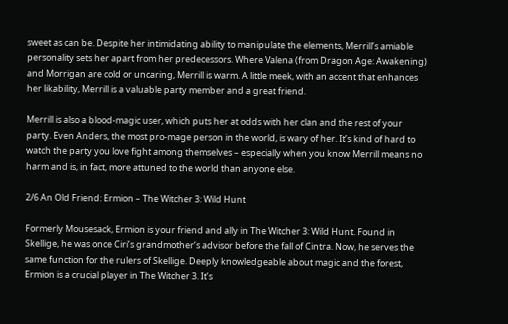sweet as can be. Despite her intimidating ability to manipulate the elements, Merrill’s amiable personality sets her apart from her predecessors. Where Valena (from Dragon Age: Awakening) and Morrigan are cold or uncaring, Merrill is warm. A little meek, with an accent that enhances her likability, Merrill is a valuable party member and a great friend.

Merrill is also a blood-magic user, which puts her at odds with her clan and the rest of your party. Even Anders, the most pro-mage person in the world, is wary of her. It’s kind of hard to watch the party you love fight among themselves – especially when you know Merrill means no harm and is, in fact, more attuned to the world than anyone else.

2/6 An Old Friend: Ermion – The Witcher 3: Wild Hunt

Formerly Mousesack, Ermion is your friend and ally in The Witcher 3: Wild Hunt. Found in Skellige, he was once Ciri’s grandmother’s advisor before the fall of Cintra. Now, he serves the same function for the rulers of Skellige. Deeply knowledgeable about magic and the forest, Ermion is a crucial player in The Witcher 3. It’s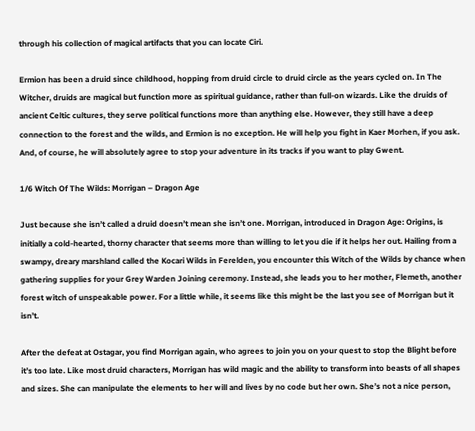through his collection of magical artifacts that you can locate Ciri.

Ermion has been a druid since childhood, hopping from druid circle to druid circle as the years cycled on. In The Witcher, druids are magical but function more as spiritual guidance, rather than full-on wizards. Like the druids of ancient Celtic cultures, they serve political functions more than anything else. However, they still have a deep connection to the forest and the wilds, and Ermion is no exception. He will help you fight in Kaer Morhen, if you ask. And, of course, he will absolutely agree to stop your adventure in its tracks if you want to play Gwent.

1/6 Witch Of The Wilds: Morrigan – Dragon Age

Just because she isn’t called a druid doesn’t mean she isn’t one. Morrigan, introduced in Dragon Age: Origins, is initially a cold-hearted, thorny character that seems more than willing to let you die if it helps her out. Hailing from a swampy, dreary marshland called the Kocari Wilds in Ferelden, you encounter this Witch of the Wilds by chance when gathering supplies for your Grey Warden Joining ceremony. Instead, she leads you to her mother, Flemeth, another forest witch of unspeakable power. For a little while, it seems like this might be the last you see of Morrigan but it isn’t.

After the defeat at Ostagar, you find Morrigan again, who agrees to join you on your quest to stop the Blight before it’s too late. Like most druid characters, Morrigan has wild magic and the ability to transform into beasts of all shapes and sizes. She can manipulate the elements to her will and lives by no code but her own. She’s not a nice person,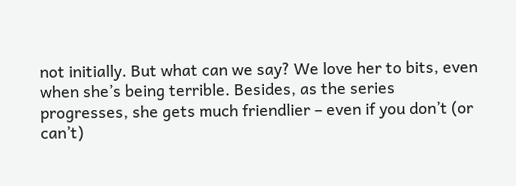not initially. But what can we say? We love her to bits, even when she’s being terrible. Besides, as the series progresses, she gets much friendlier – even if you don’t (or can’t)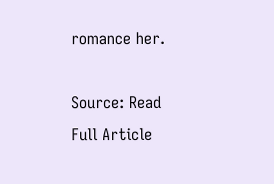romance her.

Source: Read Full Article